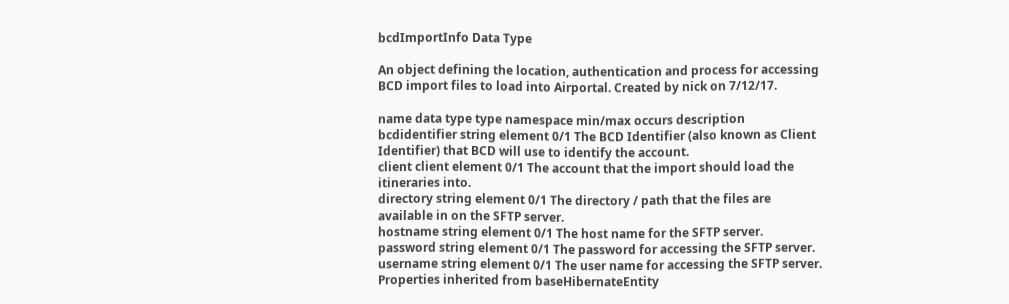bcdImportInfo Data Type

An object defining the location, authentication and process for accessing BCD import files to load into Airportal. Created by nick on 7/12/17.

name data type type namespace min/max occurs description
bcdidentifier string element 0/1 The BCD Identifier (also known as Client Identifier) that BCD will use to identify the account.
client client element 0/1 The account that the import should load the itineraries into.
directory string element 0/1 The directory / path that the files are available in on the SFTP server.
hostname string element 0/1 The host name for the SFTP server.
password string element 0/1 The password for accessing the SFTP server.
username string element 0/1 The user name for accessing the SFTP server.
Properties inherited from baseHibernateEntity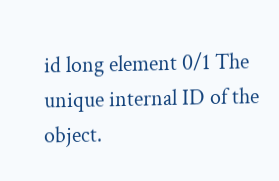id long element 0/1 The unique internal ID of the object.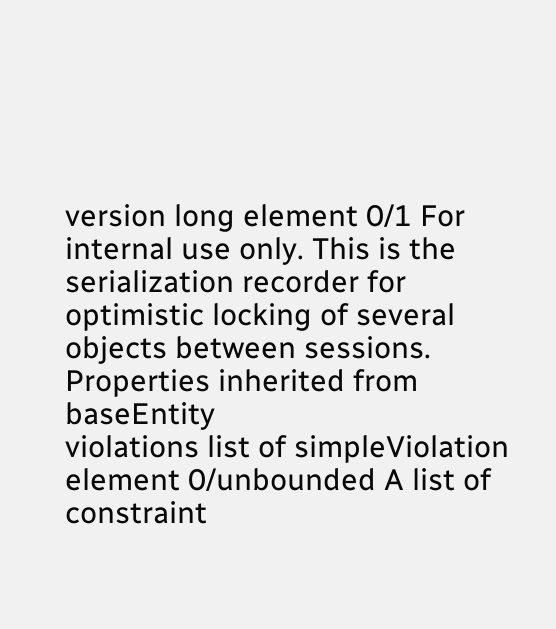version long element 0/1 For internal use only. This is the serialization recorder for optimistic locking of several objects between sessions.
Properties inherited from baseEntity
violations list of simpleViolation element 0/unbounded A list of constraint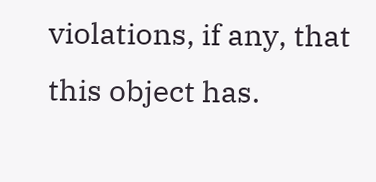violations, if any, that this object has.